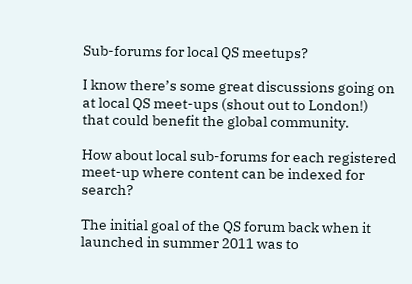Sub-forums for local QS meetups?

I know there’s some great discussions going on at local QS meet-ups (shout out to London!) that could benefit the global community.

How about local sub-forums for each registered meet-up where content can be indexed for search?

The initial goal of the QS forum back when it launched in summer 2011 was to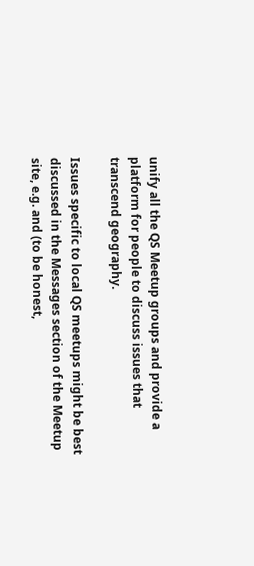unify all the QS Meetup groups and provide a platform for people to discuss issues that transcend geography.

Issues specific to local QS meetups might be best discussed in the Messages section of the Meetup site, e.g. and (to be honest,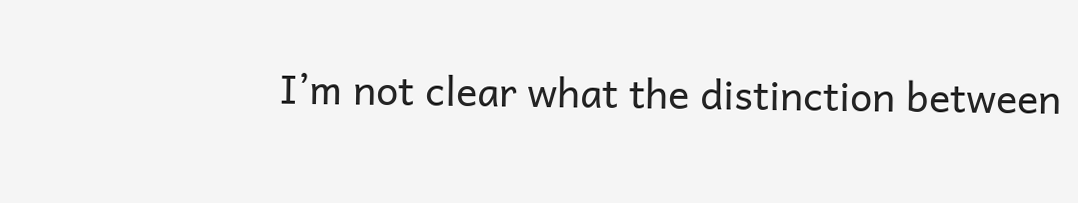I’m not clear what the distinction between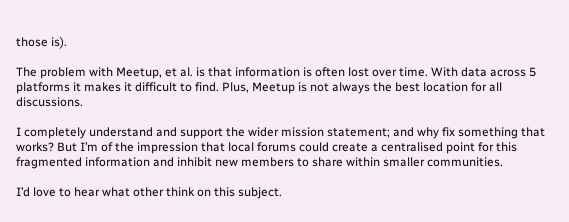those is).

The problem with Meetup, et al. is that information is often lost over time. With data across 5 platforms it makes it difficult to find. Plus, Meetup is not always the best location for all discussions.

I completely understand and support the wider mission statement; and why fix something that works? But I’m of the impression that local forums could create a centralised point for this fragmented information and inhibit new members to share within smaller communities.

I’d love to hear what other think on this subject.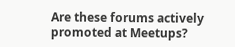Are these forums actively promoted at Meetups?